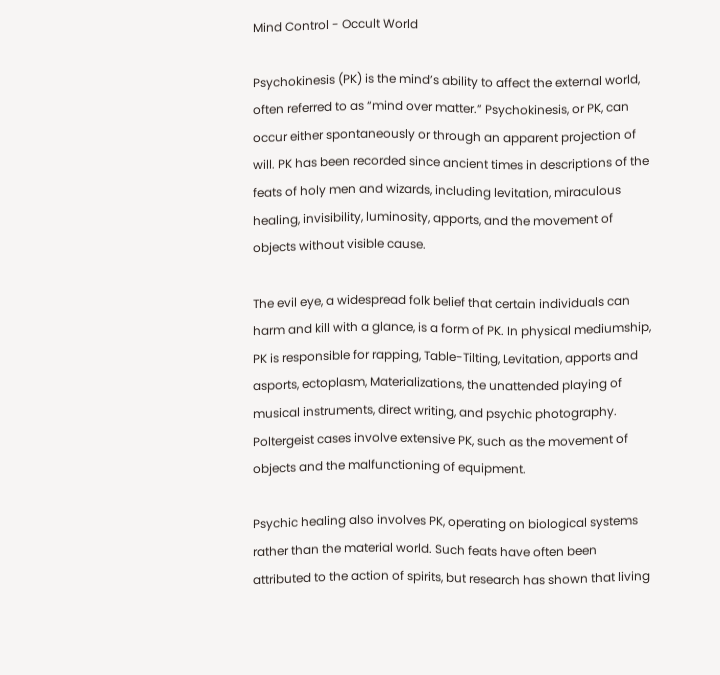Mind Control - Occult World

Psychokinesis (PK) is the mind’s ability to affect the external world, often referred to as “mind over matter.” Psychokinesis, or PK, can occur either spontaneously or through an apparent projection of will. PK has been recorded since ancient times in descriptions of the feats of holy men and wizards, including levitation, miraculous healing, invisibility, luminosity, apports, and the movement of objects without visible cause.

The evil eye, a widespread folk belief that certain individuals can harm and kill with a glance, is a form of PK. In physical mediumship, PK is responsible for rapping, Table-Tilting, Levitation, apports and asports, ectoplasm, Materializations, the unattended playing of musical instruments, direct writing, and psychic photography. Poltergeist cases involve extensive PK, such as the movement of objects and the malfunctioning of equipment.

Psychic healing also involves PK, operating on biological systems rather than the material world. Such feats have often been attributed to the action of spirits, but research has shown that living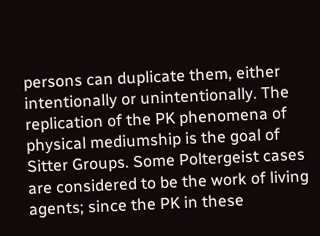persons can duplicate them, either intentionally or unintentionally. The replication of the PK phenomena of physical mediumship is the goal of Sitter Groups. Some Poltergeist cases are considered to be the work of living agents; since the PK in these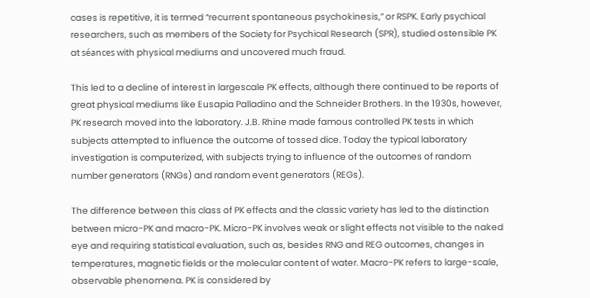cases is repetitive, it is termed “recurrent spontaneous psychokinesis,” or RSPK. Early psychical researchers, such as members of the Society for Psychical Research (SPR), studied ostensible PK at séances with physical mediums and uncovered much fraud.

This led to a decline of interest in largescale PK effects, although there continued to be reports of great physical mediums like Eusapia Palladino and the Schneider Brothers. In the 1930s, however, PK research moved into the laboratory. J.B. Rhine made famous controlled PK tests in which subjects attempted to influence the outcome of tossed dice. Today the typical laboratory investigation is computerized, with subjects trying to influence of the outcomes of random number generators (RNGs) and random event generators (REGs).

The difference between this class of PK effects and the classic variety has led to the distinction between micro-PK and macro-PK. Micro-PK involves weak or slight effects not visible to the naked eye and requiring statistical evaluation, such as, besides RNG and REG outcomes, changes in temperatures, magnetic fields or the molecular content of water. Macro-PK refers to large-scale, observable phenomena. PK is considered by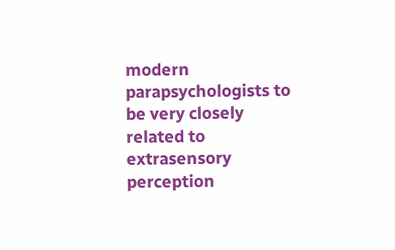modern parapsychologists to be very closely related to extrasensory perception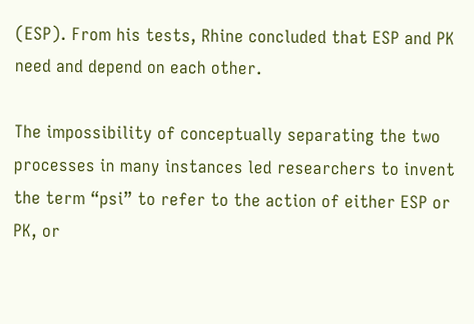(ESP). From his tests, Rhine concluded that ESP and PK need and depend on each other.

The impossibility of conceptually separating the two processes in many instances led researchers to invent the term “psi” to refer to the action of either ESP or PK, or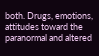both. Drugs, emotions, attitudes toward the paranormal and altered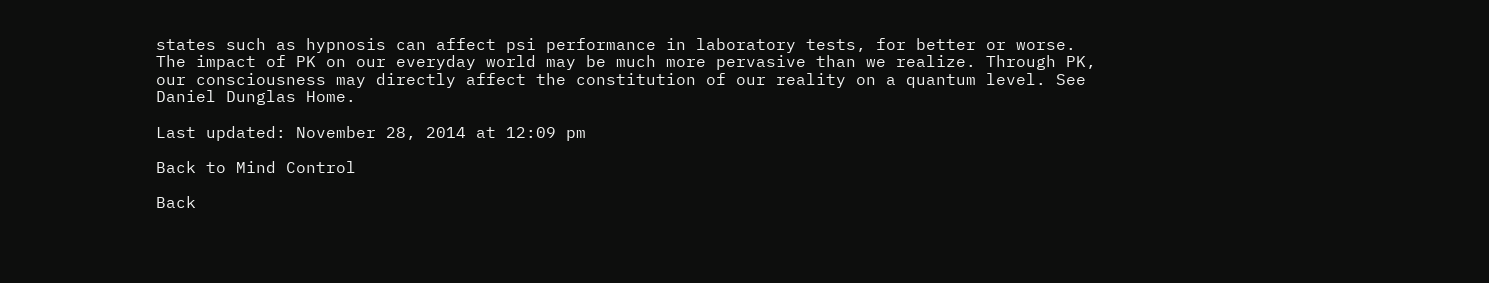states such as hypnosis can affect psi performance in laboratory tests, for better or worse. The impact of PK on our everyday world may be much more pervasive than we realize. Through PK, our consciousness may directly affect the constitution of our reality on a quantum level. See Daniel Dunglas Home.

Last updated: November 28, 2014 at 12:09 pm

Back to Mind Control

Back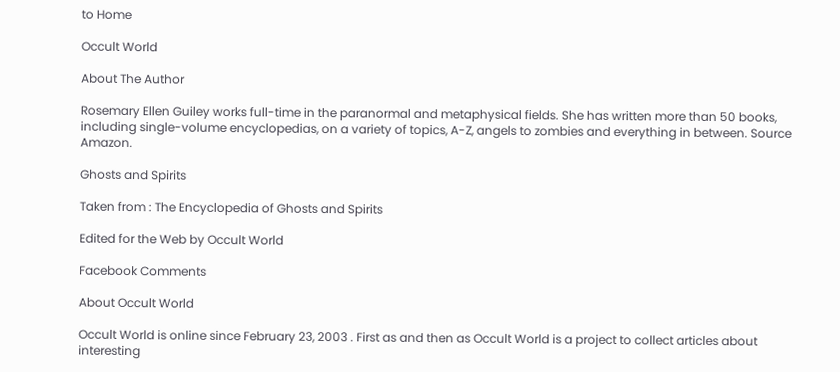to Home

Occult World

About The Author

Rosemary Ellen Guiley works full-time in the paranormal and metaphysical fields. She has written more than 50 books, including single-volume encyclopedias, on a variety of topics, A-Z, angels to zombies and everything in between. Source Amazon.

Ghosts and Spirits

Taken from : The Encyclopedia of Ghosts and Spirits

Edited for the Web by Occult World

Facebook Comments

About Occult World

Occult World is online since February 23, 2003 . First as and then as Occult World is a project to collect articles about interesting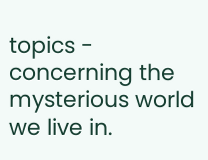topics - concerning the mysterious world we live in.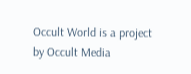Occult World is a project by Occult Media